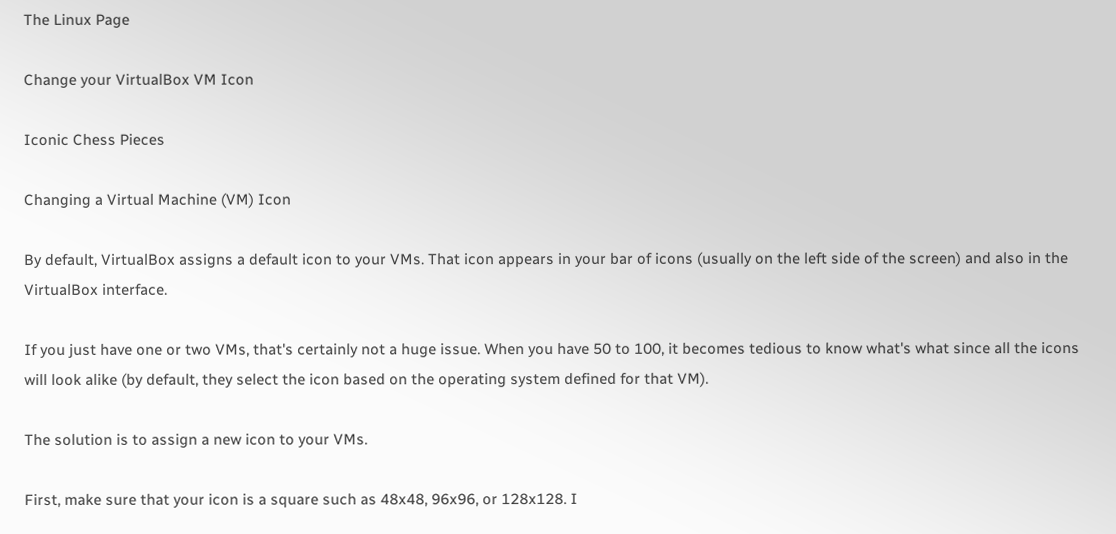The Linux Page

Change your VirtualBox VM Icon

Iconic Chess Pieces

Changing a Virtual Machine (VM) Icon

By default, VirtualBox assigns a default icon to your VMs. That icon appears in your bar of icons (usually on the left side of the screen) and also in the VirtualBox interface.

If you just have one or two VMs, that's certainly not a huge issue. When you have 50 to 100, it becomes tedious to know what's what since all the icons will look alike (by default, they select the icon based on the operating system defined for that VM).

The solution is to assign a new icon to your VMs.

First, make sure that your icon is a square such as 48x48, 96x96, or 128x128. I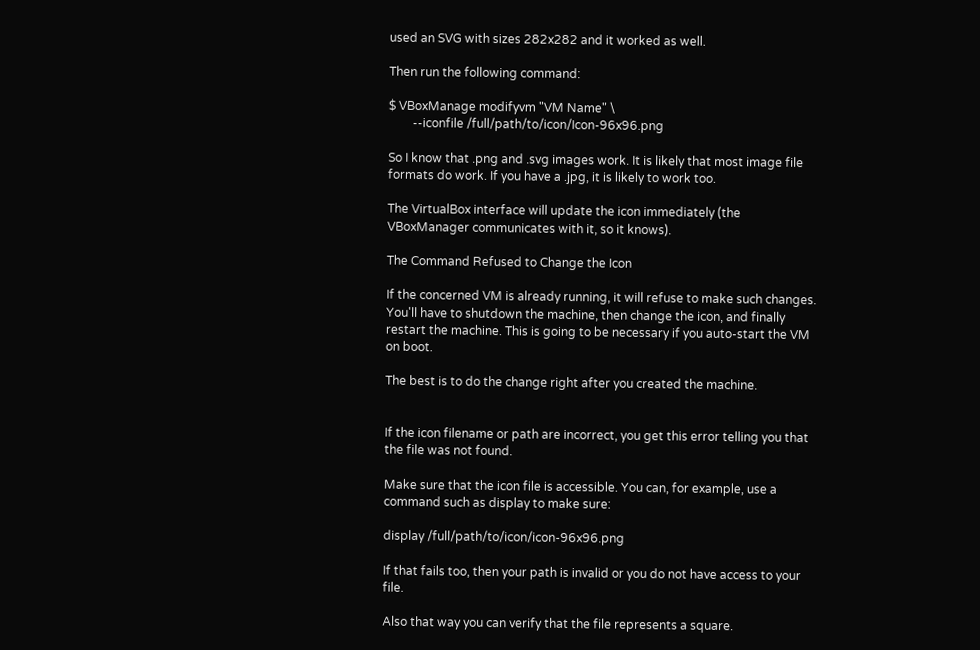used an SVG with sizes 282x282 and it worked as well.

Then run the following command:

$ VBoxManage modifyvm "VM Name" \
        --iconfile /full/path/to/icon/Icon-96x96.png

So I know that .png and .svg images work. It is likely that most image file formats do work. If you have a .jpg, it is likely to work too.

The VirtualBox interface will update the icon immediately (the VBoxManager communicates with it, so it knows).

The Command Refused to Change the Icon

If the concerned VM is already running, it will refuse to make such changes. You'll have to shutdown the machine, then change the icon, and finally restart the machine. This is going to be necessary if you auto-start the VM on boot.

The best is to do the change right after you created the machine.


If the icon filename or path are incorrect, you get this error telling you that the file was not found.

Make sure that the icon file is accessible. You can, for example, use a command such as display to make sure:

display /full/path/to/icon/icon-96x96.png

If that fails too, then your path is invalid or you do not have access to your file.

Also that way you can verify that the file represents a square.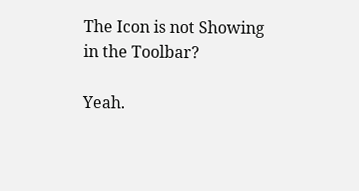The Icon is not Showing in the Toolbar?

Yeah.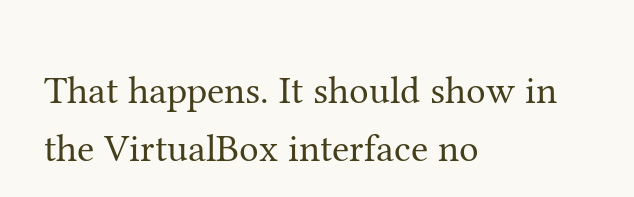That happens. It should show in the VirtualBox interface no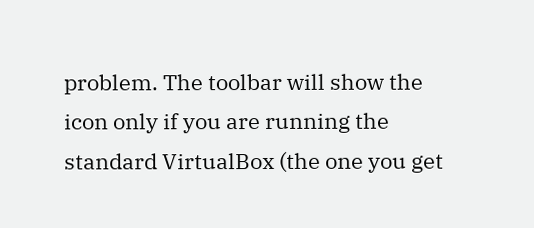problem. The toolbar will show the icon only if you are running the standard VirtualBox (the one you get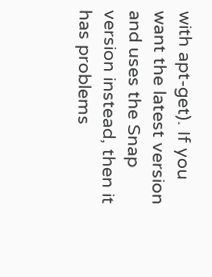with apt-get). If you want the latest version and uses the Snap version instead, then it has problems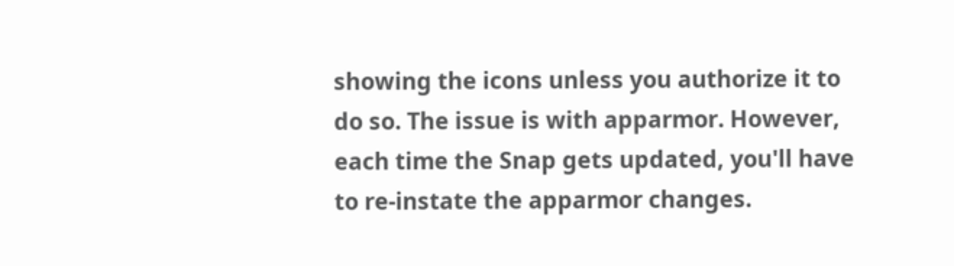showing the icons unless you authorize it to do so. The issue is with apparmor. However, each time the Snap gets updated, you'll have to re-instate the apparmor changes.